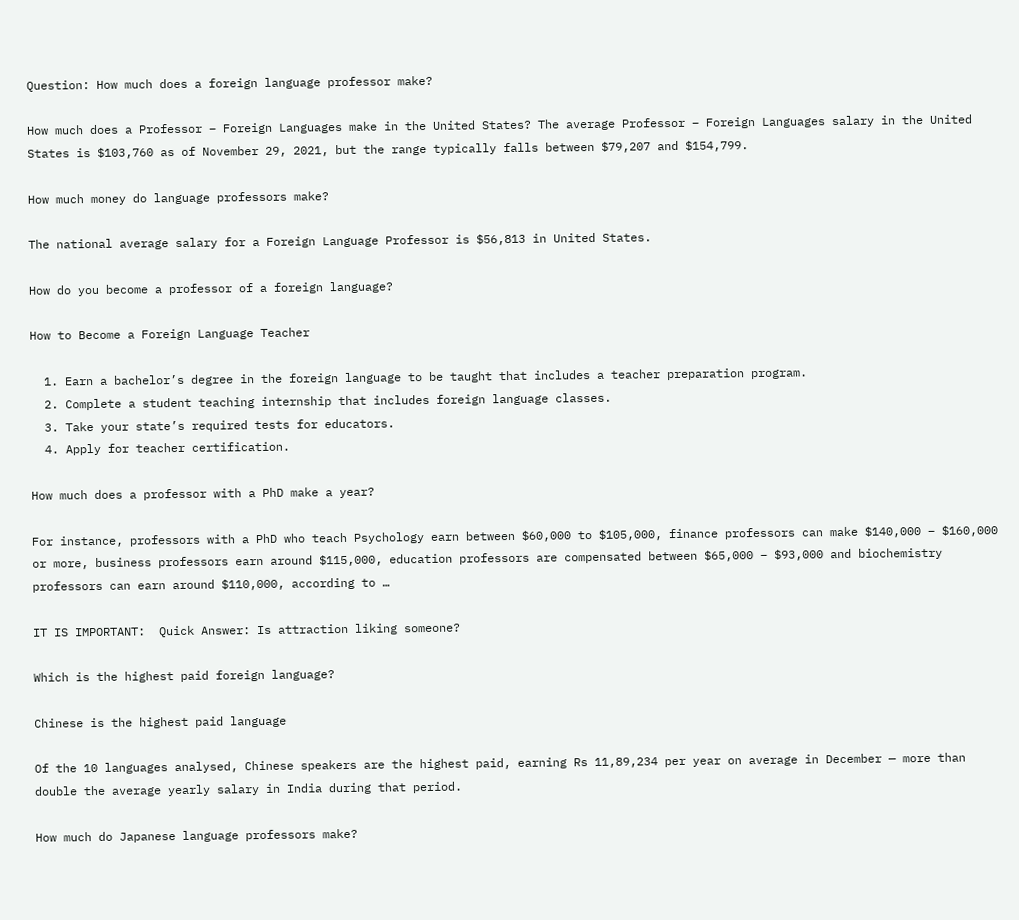Question: How much does a foreign language professor make?

How much does a Professor – Foreign Languages make in the United States? The average Professor – Foreign Languages salary in the United States is $103,760 as of November 29, 2021, but the range typically falls between $79,207 and $154,799.

How much money do language professors make?

The national average salary for a Foreign Language Professor is $56,813 in United States.

How do you become a professor of a foreign language?

How to Become a Foreign Language Teacher

  1. Earn a bachelor’s degree in the foreign language to be taught that includes a teacher preparation program.
  2. Complete a student teaching internship that includes foreign language classes.
  3. Take your state’s required tests for educators.
  4. Apply for teacher certification.

How much does a professor with a PhD make a year?

For instance, professors with a PhD who teach Psychology earn between $60,000 to $105,000, finance professors can make $140,000 – $160,000 or more, business professors earn around $115,000, education professors are compensated between $65,000 – $93,000 and biochemistry professors can earn around $110,000, according to …

IT IS IMPORTANT:  Quick Answer: Is attraction liking someone?

Which is the highest paid foreign language?

Chinese is the highest paid language

Of the 10 languages analysed, Chinese speakers are the highest paid, earning Rs 11,89,234 per year on average in December — more than double the average yearly salary in India during that period.

How much do Japanese language professors make?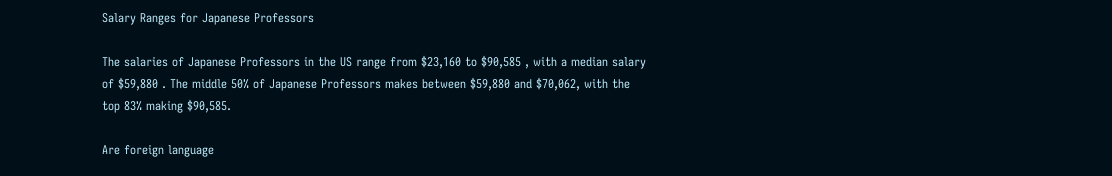Salary Ranges for Japanese Professors

The salaries of Japanese Professors in the US range from $23,160 to $90,585 , with a median salary of $59,880 . The middle 50% of Japanese Professors makes between $59,880 and $70,062, with the top 83% making $90,585.

Are foreign language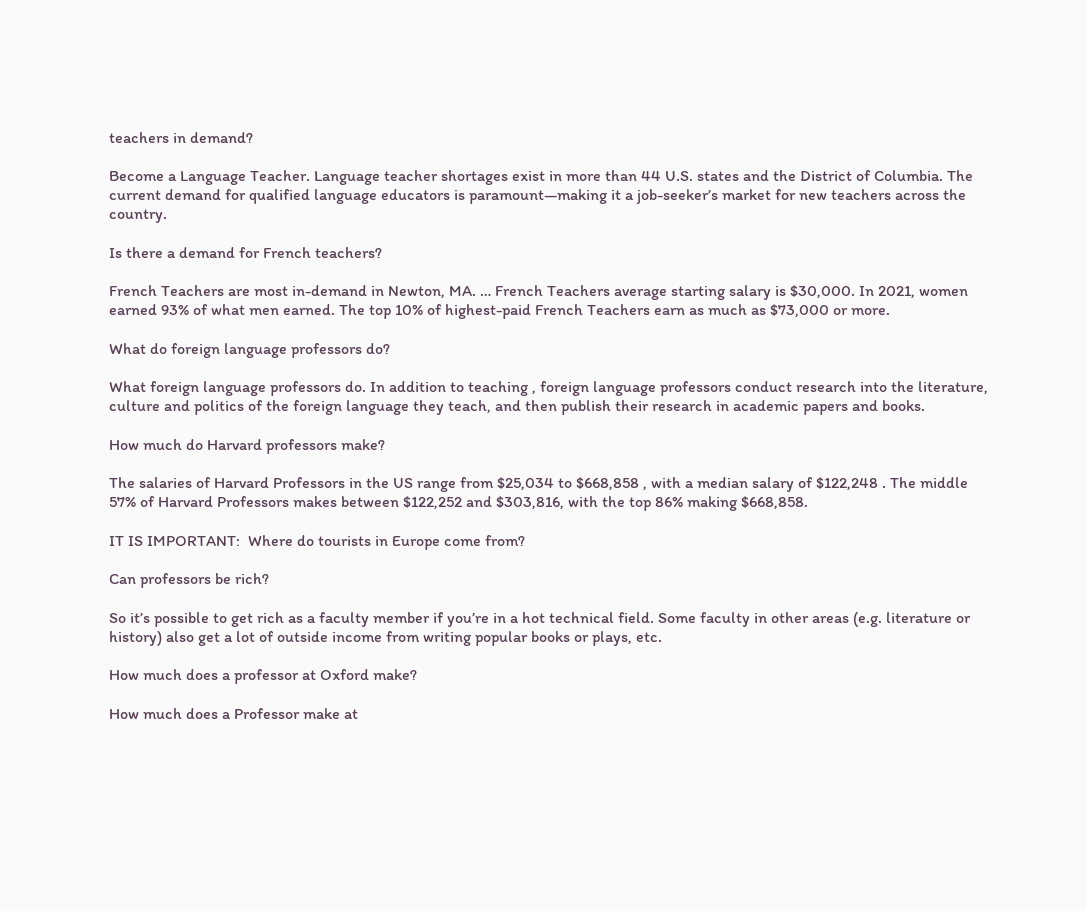teachers in demand?

Become a Language Teacher. Language teacher shortages exist in more than 44 U.S. states and the District of Columbia. The current demand for qualified language educators is paramount—making it a job-seeker’s market for new teachers across the country.

Is there a demand for French teachers?

French Teachers are most in-demand in Newton, MA. … French Teachers average starting salary is $30,000. In 2021, women earned 93% of what men earned. The top 10% of highest-paid French Teachers earn as much as $73,000 or more.

What do foreign language professors do?

What foreign language professors do. In addition to teaching , foreign language professors conduct research into the literature, culture and politics of the foreign language they teach, and then publish their research in academic papers and books.

How much do Harvard professors make?

The salaries of Harvard Professors in the US range from $25,034 to $668,858 , with a median salary of $122,248 . The middle 57% of Harvard Professors makes between $122,252 and $303,816, with the top 86% making $668,858.

IT IS IMPORTANT:  Where do tourists in Europe come from?

Can professors be rich?

So it’s possible to get rich as a faculty member if you’re in a hot technical field. Some faculty in other areas (e.g. literature or history) also get a lot of outside income from writing popular books or plays, etc.

How much does a professor at Oxford make?

How much does a Professor make at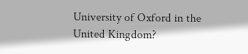University of Oxford in the United Kingdom?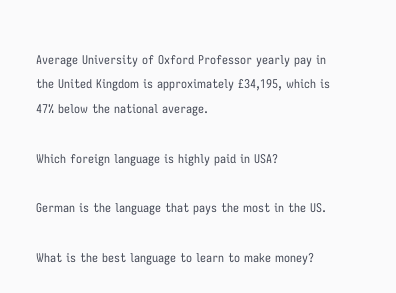Average University of Oxford Professor yearly pay in the United Kingdom is approximately £34,195, which is 47% below the national average.

Which foreign language is highly paid in USA?

German is the language that pays the most in the US.

What is the best language to learn to make money?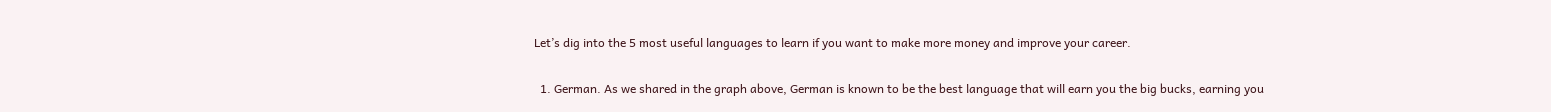Let’s dig into the 5 most useful languages to learn if you want to make more money and improve your career.

  1. German. As we shared in the graph above, German is known to be the best language that will earn you the big bucks, earning you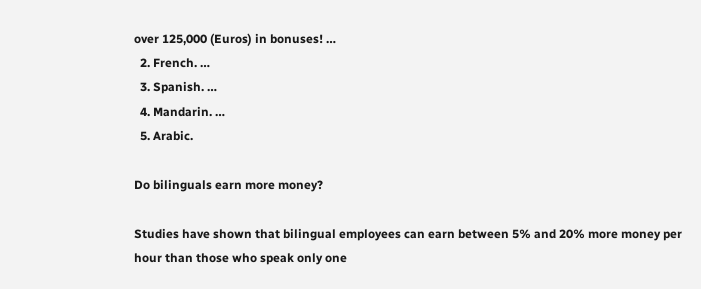over 125,000 (Euros) in bonuses! …
  2. French. …
  3. Spanish. …
  4. Mandarin. …
  5. Arabic.

Do bilinguals earn more money?

Studies have shown that bilingual employees can earn between 5% and 20% more money per hour than those who speak only one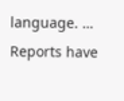language. … Reports have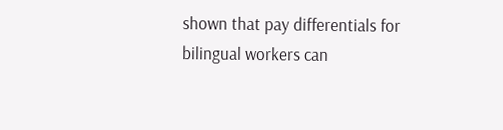shown that pay differentials for bilingual workers can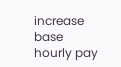increase base hourly pay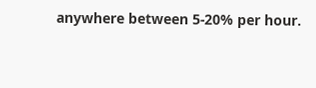anywhere between 5-20% per hour.